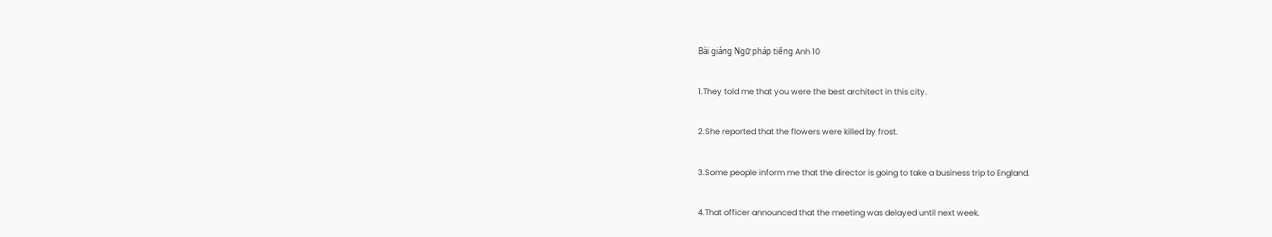Bài giảng Ngữ pháp tiếng Anh 10

1.They told me that you were the best architect in this city.

2.She reported that the flowers were killed by frost.

3.Some people inform me that the director is going to take a business trip to England.

4.That officer announced that the meeting was delayed until next week.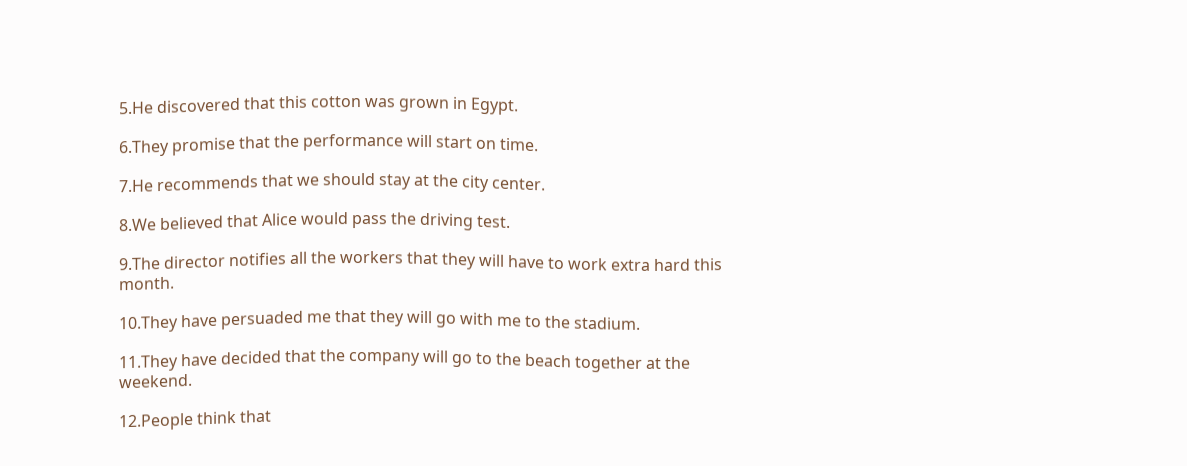5.He discovered that this cotton was grown in Egypt.

6.They promise that the performance will start on time.

7.He recommends that we should stay at the city center.

8.We believed that Alice would pass the driving test.

9.The director notifies all the workers that they will have to work extra hard this month.

10.They have persuaded me that they will go with me to the stadium.

11.They have decided that the company will go to the beach together at the weekend.

12.People think that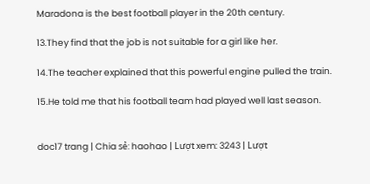Maradona is the best football player in the 20th century.

13.They find that the job is not suitable for a girl like her.

14.The teacher explained that this powerful engine pulled the train.

15.He told me that his football team had played well last season.


doc17 trang | Chia sẻ: haohao | Lượt xem: 3243 | Lượt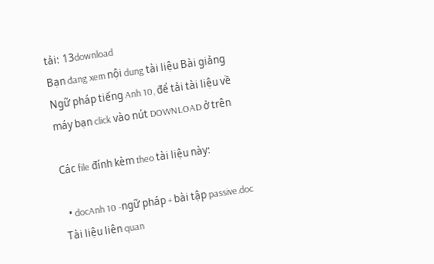tải: 13download
Bạn đang xem nội dung tài liệu Bài giảng Ngữ pháp tiếng Anh 10, để tải tài liệu về máy bạn click vào nút DOWNLOAD ở trên

Các file đính kèm theo tài liệu này:

  • docAnh 10 -ngữ pháp + bài tập passive.doc
Tài liệu liên quan